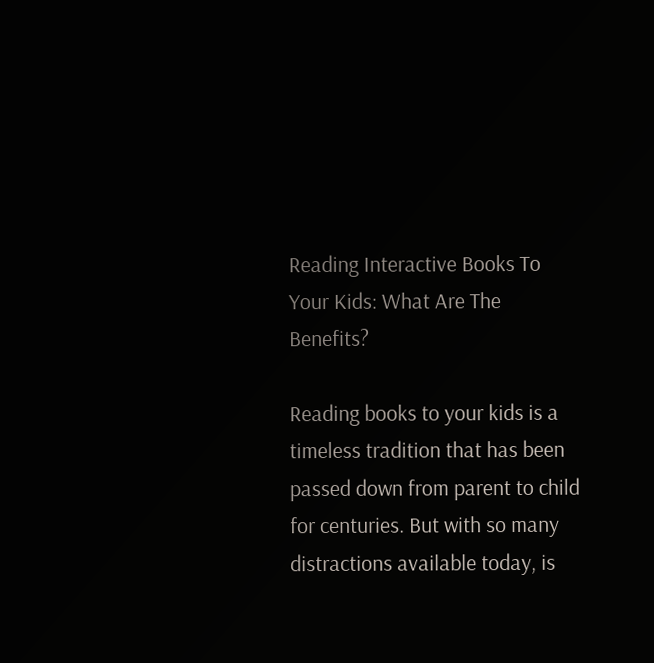Reading Interactive Books To Your Kids: What Are The Benefits?

Reading books to your kids is a timeless tradition that has been passed down from parent to child for centuries. But with so many distractions available today, is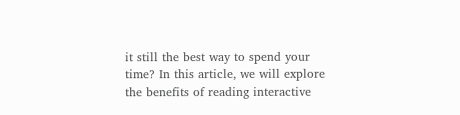it still the best way to spend your time? In this article, we will explore the benefits of reading interactive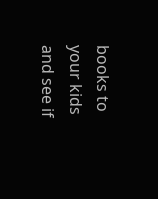books to your kids and see if